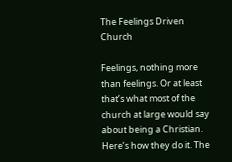The Feelings Driven Church

Feelings, nothing more than feelings. Or at least that’s what most of the church at large would say about being a Christian. Here’s how they do it. The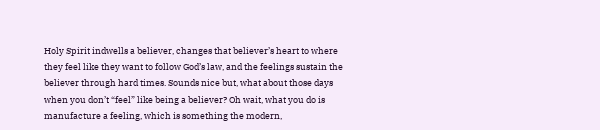Holy Spirit indwells a believer, changes that believer’s heart to where they feel like they want to follow God’s law, and the feelings sustain the believer through hard times. Sounds nice but, what about those days when you don’t “feel” like being a believer? Oh wait, what you do is manufacture a feeling, which is something the modern,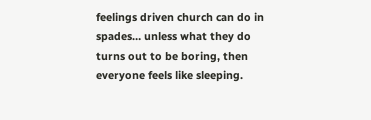feelings driven church can do in spades… unless what they do turns out to be boring, then everyone feels like sleeping.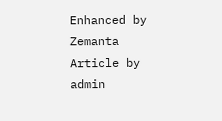Enhanced by Zemanta
Article by admin